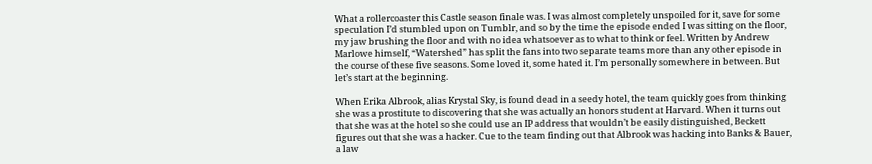What a rollercoaster this Castle season finale was. I was almost completely unspoiled for it, save for some speculation I’d stumbled upon on Tumblr, and so by the time the episode ended I was sitting on the floor, my jaw brushing the floor and with no idea whatsoever as to what to think or feel. Written by Andrew Marlowe himself, “Watershed” has split the fans into two separate teams more than any other episode in the course of these five seasons. Some loved it, some hated it. I’m personally somewhere in between. But let’s start at the beginning.

When Erika Albrook, alias Krystal Sky, is found dead in a seedy hotel, the team quickly goes from thinking she was a prostitute to discovering that she was actually an honors student at Harvard. When it turns out that she was at the hotel so she could use an IP address that wouldn’t be easily distinguished, Beckett figures out that she was a hacker. Cue to the team finding out that Albrook was hacking into Banks & Bauer, a law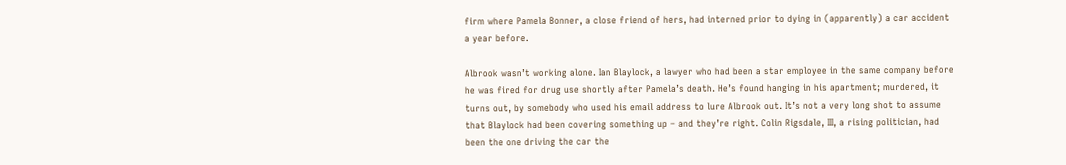firm where Pamela Bonner, a close friend of hers, had interned prior to dying in (apparently) a car accident a year before.

Albrook wasn’t working alone. Ian Blaylock, a lawyer who had been a star employee in the same company before he was fired for drug use shortly after Pamela’s death. He’s found hanging in his apartment; murdered, it turns out, by somebody who used his email address to lure Albrook out. It’s not a very long shot to assume that Blaylock had been covering something up – and they’re right. Colin Rigsdale, III, a rising politician, had been the one driving the car the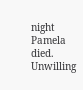night Pamela died. Unwilling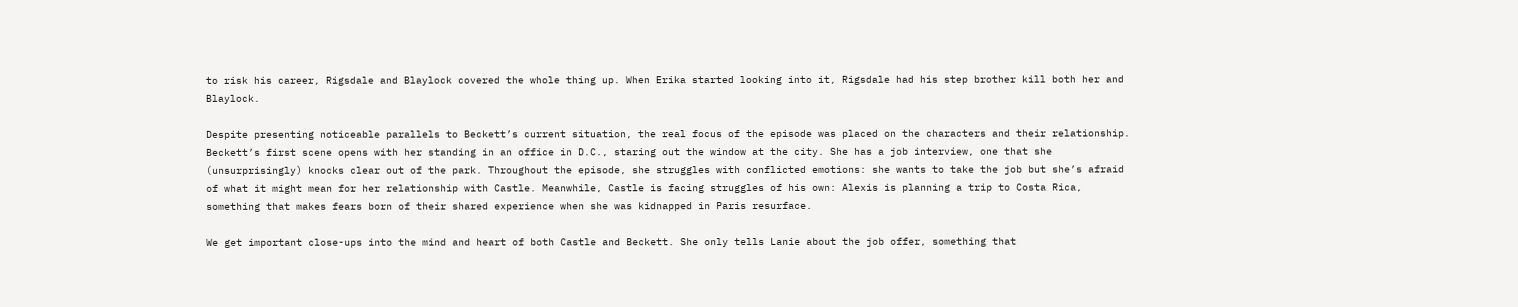to risk his career, Rigsdale and Blaylock covered the whole thing up. When Erika started looking into it, Rigsdale had his step brother kill both her and Blaylock.

Despite presenting noticeable parallels to Beckett’s current situation, the real focus of the episode was placed on the characters and their relationship. Beckett’s first scene opens with her standing in an office in D.C., staring out the window at the city. She has a job interview, one that she (unsurprisingly) knocks clear out of the park. Throughout the episode, she struggles with conflicted emotions: she wants to take the job but she’s afraid of what it might mean for her relationship with Castle. Meanwhile, Castle is facing struggles of his own: Alexis is planning a trip to Costa Rica, something that makes fears born of their shared experience when she was kidnapped in Paris resurface.

We get important close-ups into the mind and heart of both Castle and Beckett. She only tells Lanie about the job offer, something that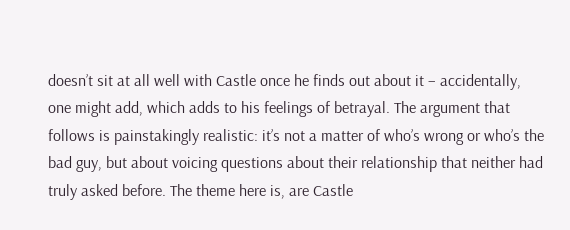doesn’t sit at all well with Castle once he finds out about it – accidentally, one might add, which adds to his feelings of betrayal. The argument that follows is painstakingly realistic: it’s not a matter of who’s wrong or who’s the bad guy, but about voicing questions about their relationship that neither had truly asked before. The theme here is, are Castle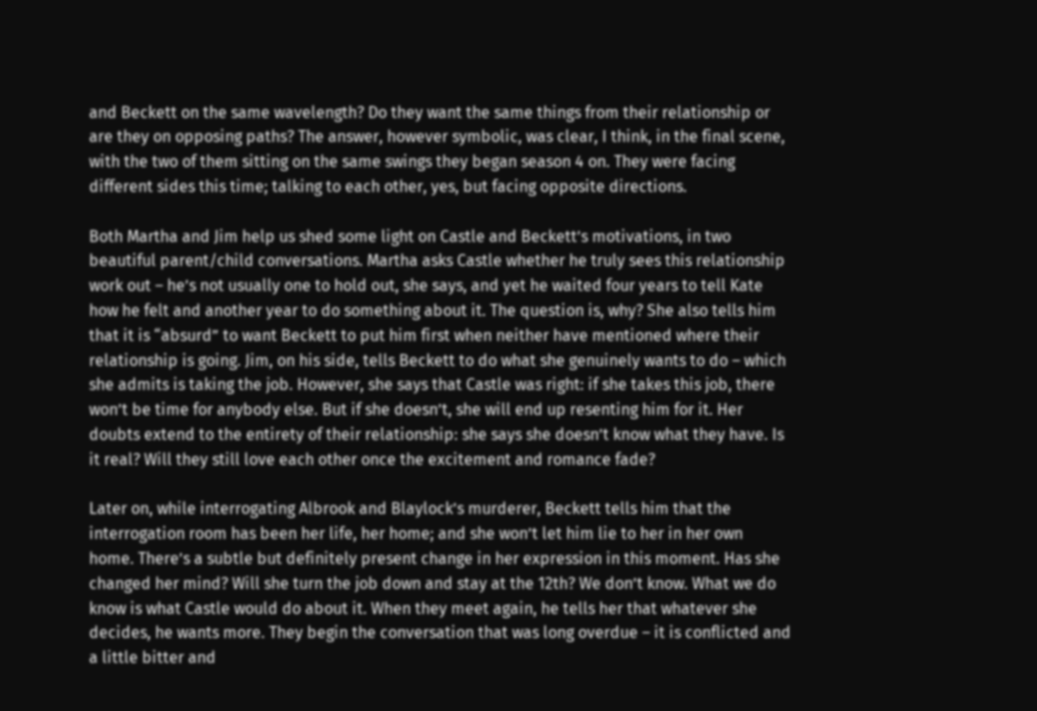and Beckett on the same wavelength? Do they want the same things from their relationship or are they on opposing paths? The answer, however symbolic, was clear, I think, in the final scene, with the two of them sitting on the same swings they began season 4 on. They were facing different sides this time; talking to each other, yes, but facing opposite directions.

Both Martha and Jim help us shed some light on Castle and Beckett’s motivations, in two beautiful parent/child conversations. Martha asks Castle whether he truly sees this relationship work out – he’s not usually one to hold out, she says, and yet he waited four years to tell Kate how he felt and another year to do something about it. The question is, why? She also tells him that it is “absurd” to want Beckett to put him first when neither have mentioned where their relationship is going. Jim, on his side, tells Beckett to do what she genuinely wants to do – which she admits is taking the job. However, she says that Castle was right: if she takes this job, there won’t be time for anybody else. But if she doesn’t, she will end up resenting him for it. Her doubts extend to the entirety of their relationship: she says she doesn’t know what they have. Is it real? Will they still love each other once the excitement and romance fade?

Later on, while interrogating Albrook and Blaylock’s murderer, Beckett tells him that the interrogation room has been her life, her home; and she won’t let him lie to her in her own home. There’s a subtle but definitely present change in her expression in this moment. Has she changed her mind? Will she turn the job down and stay at the 12th? We don’t know. What we do know is what Castle would do about it. When they meet again, he tells her that whatever she decides, he wants more. They begin the conversation that was long overdue – it is conflicted and a little bitter and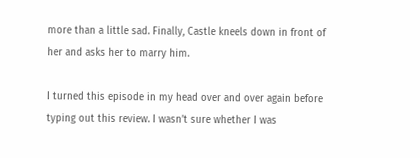more than a little sad. Finally, Castle kneels down in front of her and asks her to marry him.

I turned this episode in my head over and over again before typing out this review. I wasn’t sure whether I was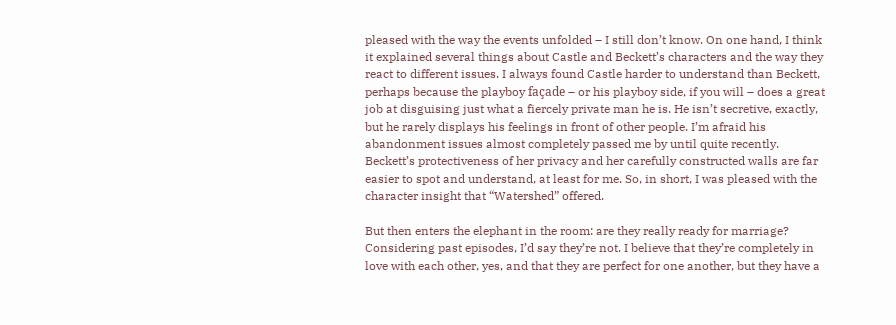pleased with the way the events unfolded – I still don’t know. On one hand, I think it explained several things about Castle and Beckett’s characters and the way they react to different issues. I always found Castle harder to understand than Beckett, perhaps because the playboy façade – or his playboy side, if you will – does a great job at disguising just what a fiercely private man he is. He isn’t secretive, exactly, but he rarely displays his feelings in front of other people. I’m afraid his abandonment issues almost completely passed me by until quite recently. Beckett’s protectiveness of her privacy and her carefully constructed walls are far easier to spot and understand, at least for me. So, in short, I was pleased with the character insight that “Watershed” offered.

But then enters the elephant in the room: are they really ready for marriage? Considering past episodes, I’d say they’re not. I believe that they’re completely in love with each other, yes, and that they are perfect for one another, but they have a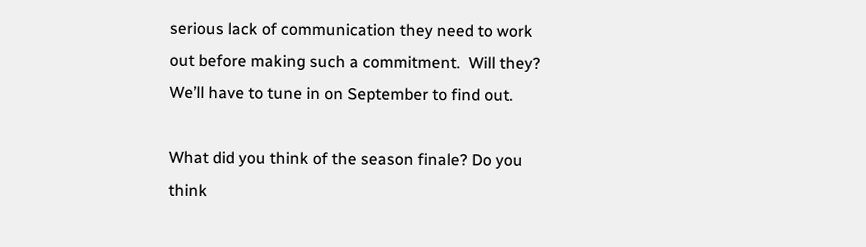serious lack of communication they need to work out before making such a commitment.  Will they? We’ll have to tune in on September to find out.

What did you think of the season finale? Do you think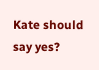Kate should say yes?